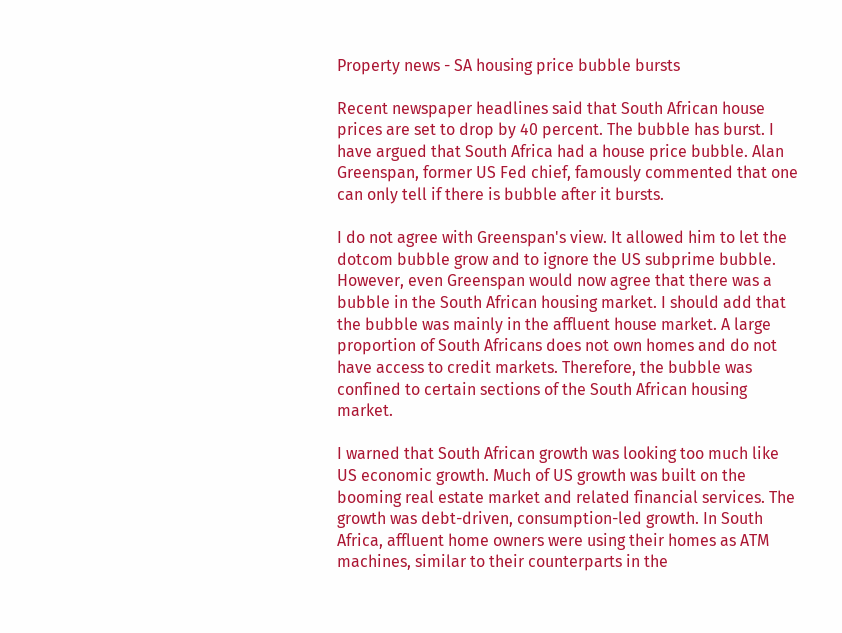Property news - SA housing price bubble bursts

Recent newspaper headlines said that South African house prices are set to drop by 40 percent. The bubble has burst. I have argued that South Africa had a house price bubble. Alan Greenspan, former US Fed chief, famously commented that one can only tell if there is bubble after it bursts.

I do not agree with Greenspan's view. It allowed him to let the dotcom bubble grow and to ignore the US subprime bubble. However, even Greenspan would now agree that there was a bubble in the South African housing market. I should add that the bubble was mainly in the affluent house market. A large proportion of South Africans does not own homes and do not have access to credit markets. Therefore, the bubble was confined to certain sections of the South African housing market.

I warned that South African growth was looking too much like US economic growth. Much of US growth was built on the booming real estate market and related financial services. The growth was debt-driven, consumption-led growth. In South Africa, affluent home owners were using their homes as ATM machines, similar to their counterparts in the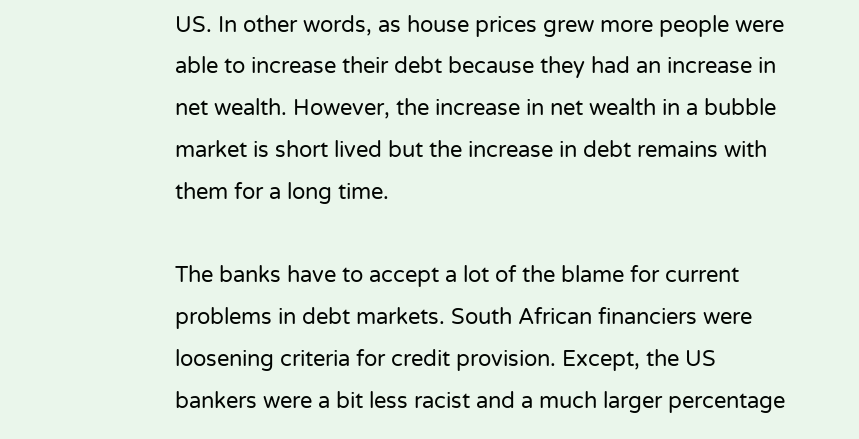US. In other words, as house prices grew more people were able to increase their debt because they had an increase in net wealth. However, the increase in net wealth in a bubble market is short lived but the increase in debt remains with them for a long time.

The banks have to accept a lot of the blame for current problems in debt markets. South African financiers were loosening criteria for credit provision. Except, the US bankers were a bit less racist and a much larger percentage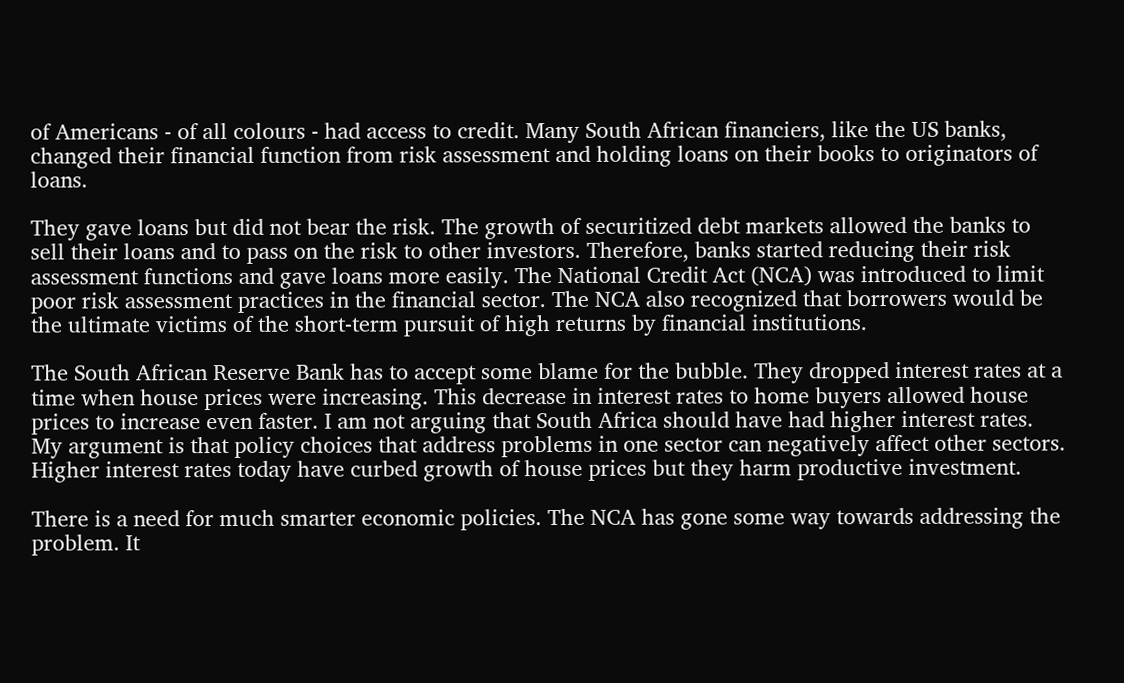of Americans - of all colours - had access to credit. Many South African financiers, like the US banks, changed their financial function from risk assessment and holding loans on their books to originators of loans.

They gave loans but did not bear the risk. The growth of securitized debt markets allowed the banks to sell their loans and to pass on the risk to other investors. Therefore, banks started reducing their risk assessment functions and gave loans more easily. The National Credit Act (NCA) was introduced to limit poor risk assessment practices in the financial sector. The NCA also recognized that borrowers would be the ultimate victims of the short-term pursuit of high returns by financial institutions.

The South African Reserve Bank has to accept some blame for the bubble. They dropped interest rates at a time when house prices were increasing. This decrease in interest rates to home buyers allowed house prices to increase even faster. I am not arguing that South Africa should have had higher interest rates. My argument is that policy choices that address problems in one sector can negatively affect other sectors. Higher interest rates today have curbed growth of house prices but they harm productive investment.

There is a need for much smarter economic policies. The NCA has gone some way towards addressing the problem. It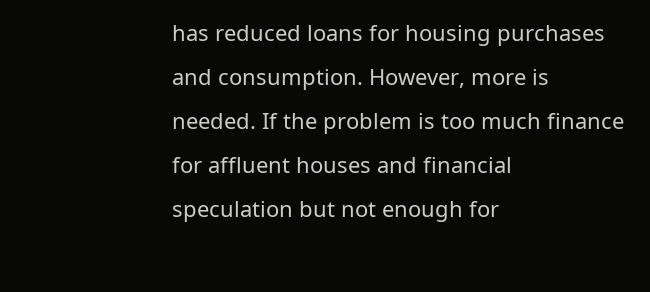has reduced loans for housing purchases and consumption. However, more is needed. If the problem is too much finance for affluent houses and financial speculation but not enough for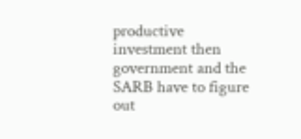productive investment then government and the SARB have to figure out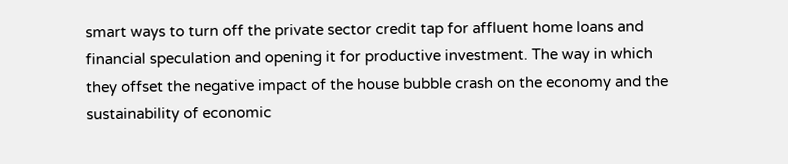smart ways to turn off the private sector credit tap for affluent home loans and financial speculation and opening it for productive investment. The way in which they offset the negative impact of the house bubble crash on the economy and the sustainability of economic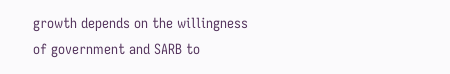growth depends on the willingness of government and SARB to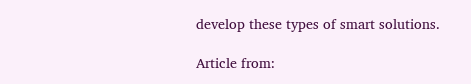develop these types of smart solutions.

Article from: